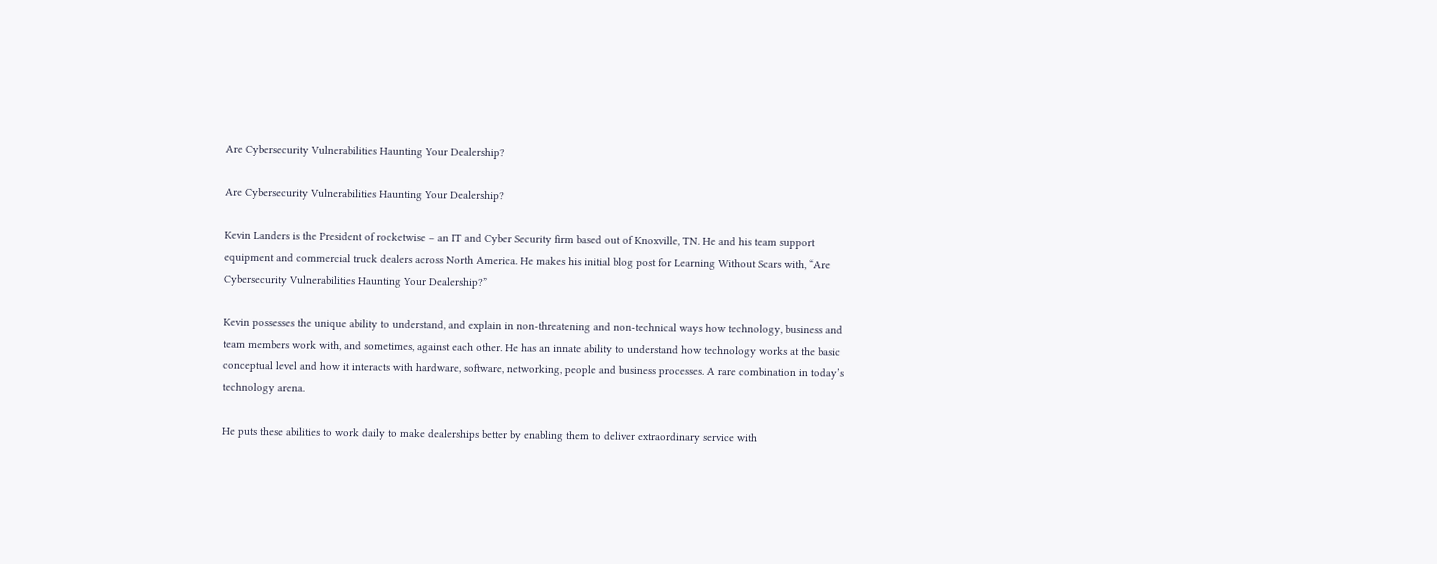Are Cybersecurity Vulnerabilities Haunting Your Dealership?

Are Cybersecurity Vulnerabilities Haunting Your Dealership?

Kevin Landers is the President of rocketwise – an IT and Cyber Security firm based out of Knoxville, TN. He and his team support equipment and commercial truck dealers across North America. He makes his initial blog post for Learning Without Scars with, “Are Cybersecurity Vulnerabilities Haunting Your Dealership?”

Kevin possesses the unique ability to understand, and explain in non-threatening and non-technical ways how technology, business and team members work with, and sometimes, against each other. He has an innate ability to understand how technology works at the basic conceptual level and how it interacts with hardware, software, networking, people and business processes. A rare combination in today’s technology arena.

He puts these abilities to work daily to make dealerships better by enabling them to deliver extraordinary service with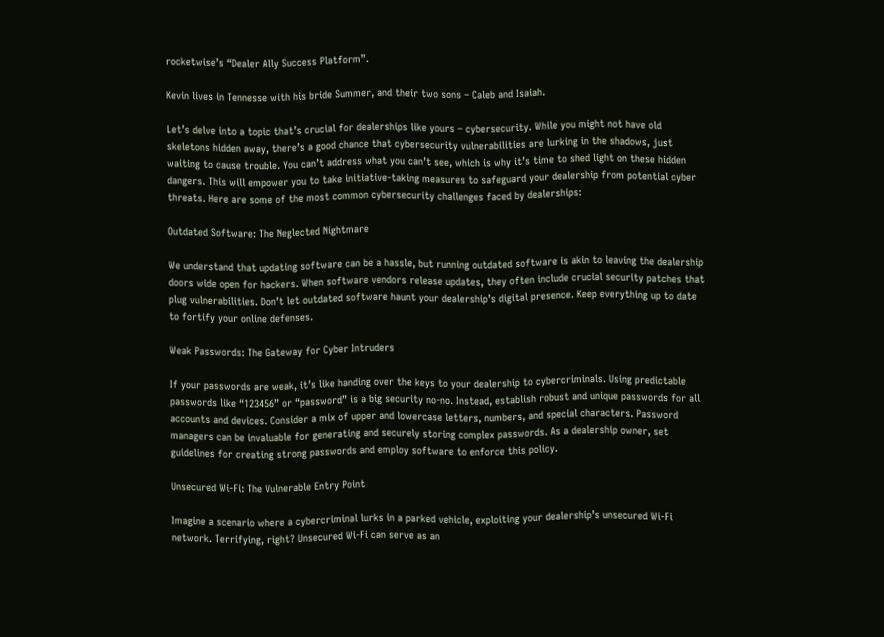rocketwise’s “Dealer Ally Success Platform”.

Kevin lives in Tennesse with his bride Summer, and their two sons – Caleb and Isaiah.

Let’s delve into a topic that’s crucial for dealerships like yours – cybersecurity. While you might not have old skeletons hidden away, there’s a good chance that cybersecurity vulnerabilities are lurking in the shadows, just waiting to cause trouble. You can’t address what you can’t see, which is why it’s time to shed light on these hidden dangers. This will empower you to take initiative-taking measures to safeguard your dealership from potential cyber threats. Here are some of the most common cybersecurity challenges faced by dealerships:

Outdated Software: The Neglected Nightmare

We understand that updating software can be a hassle, but running outdated software is akin to leaving the dealership doors wide open for hackers. When software vendors release updates, they often include crucial security patches that plug vulnerabilities. Don’t let outdated software haunt your dealership’s digital presence. Keep everything up to date to fortify your online defenses.

Weak Passwords: The Gateway for Cyber Intruders

If your passwords are weak, it’s like handing over the keys to your dealership to cybercriminals. Using predictable passwords like “123456” or “password” is a big security no-no. Instead, establish robust and unique passwords for all accounts and devices. Consider a mix of upper and lowercase letters, numbers, and special characters. Password managers can be invaluable for generating and securely storing complex passwords. As a dealership owner, set guidelines for creating strong passwords and employ software to enforce this policy.

Unsecured Wi-Fi: The Vulnerable Entry Point

Imagine a scenario where a cybercriminal lurks in a parked vehicle, exploiting your dealership’s unsecured Wi-Fi network. Terrifying, right? Unsecured Wi-Fi can serve as an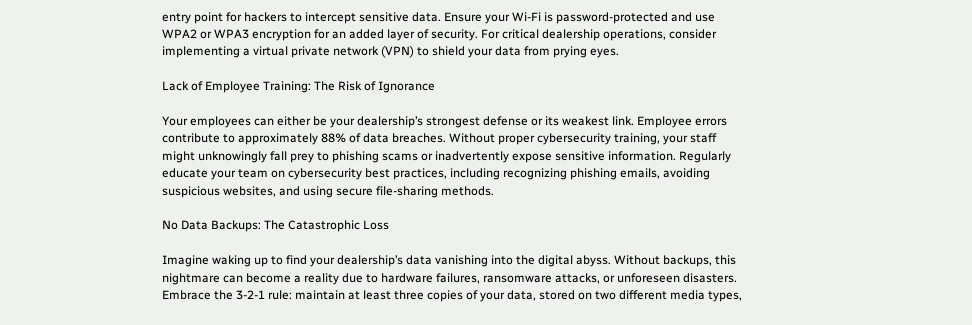entry point for hackers to intercept sensitive data. Ensure your Wi-Fi is password-protected and use WPA2 or WPA3 encryption for an added layer of security. For critical dealership operations, consider implementing a virtual private network (VPN) to shield your data from prying eyes.

Lack of Employee Training: The Risk of Ignorance

Your employees can either be your dealership’s strongest defense or its weakest link. Employee errors contribute to approximately 88% of data breaches. Without proper cybersecurity training, your staff might unknowingly fall prey to phishing scams or inadvertently expose sensitive information. Regularly educate your team on cybersecurity best practices, including recognizing phishing emails, avoiding suspicious websites, and using secure file-sharing methods.

No Data Backups: The Catastrophic Loss

Imagine waking up to find your dealership’s data vanishing into the digital abyss. Without backups, this nightmare can become a reality due to hardware failures, ransomware attacks, or unforeseen disasters. Embrace the 3-2-1 rule: maintain at least three copies of your data, stored on two different media types,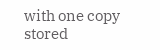with one copy stored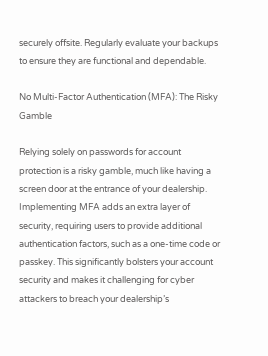securely offsite. Regularly evaluate your backups to ensure they are functional and dependable.

No Multi-Factor Authentication (MFA): The Risky Gamble

Relying solely on passwords for account protection is a risky gamble, much like having a screen door at the entrance of your dealership. Implementing MFA adds an extra layer of security, requiring users to provide additional authentication factors, such as a one-time code or passkey. This significantly bolsters your account security and makes it challenging for cyber attackers to breach your dealership’s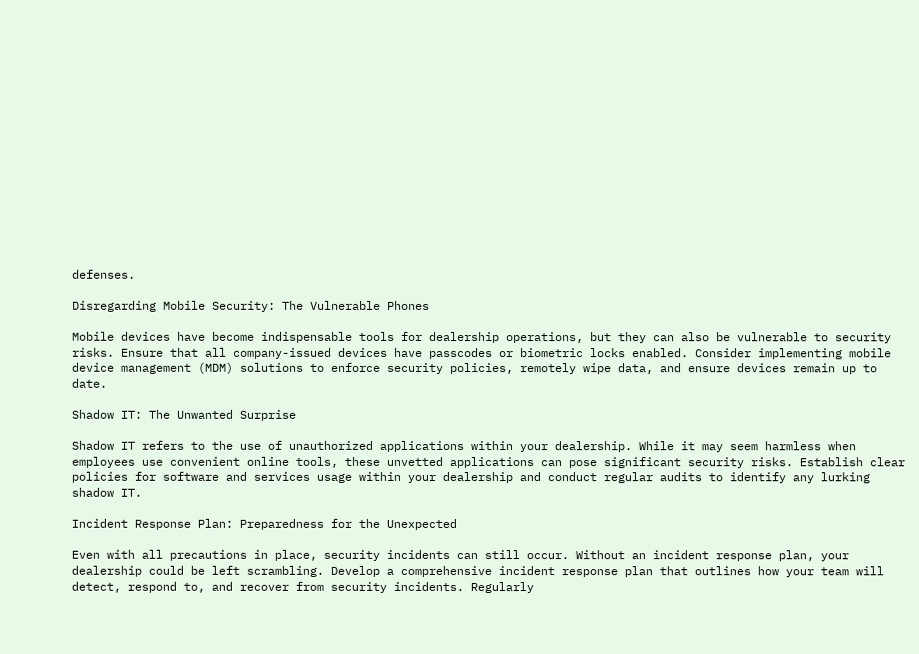defenses.

Disregarding Mobile Security: The Vulnerable Phones

Mobile devices have become indispensable tools for dealership operations, but they can also be vulnerable to security risks. Ensure that all company-issued devices have passcodes or biometric locks enabled. Consider implementing mobile device management (MDM) solutions to enforce security policies, remotely wipe data, and ensure devices remain up to date.

Shadow IT: The Unwanted Surprise

Shadow IT refers to the use of unauthorized applications within your dealership. While it may seem harmless when employees use convenient online tools, these unvetted applications can pose significant security risks. Establish clear policies for software and services usage within your dealership and conduct regular audits to identify any lurking shadow IT.

Incident Response Plan: Preparedness for the Unexpected

Even with all precautions in place, security incidents can still occur. Without an incident response plan, your dealership could be left scrambling. Develop a comprehensive incident response plan that outlines how your team will detect, respond to, and recover from security incidents. Regularly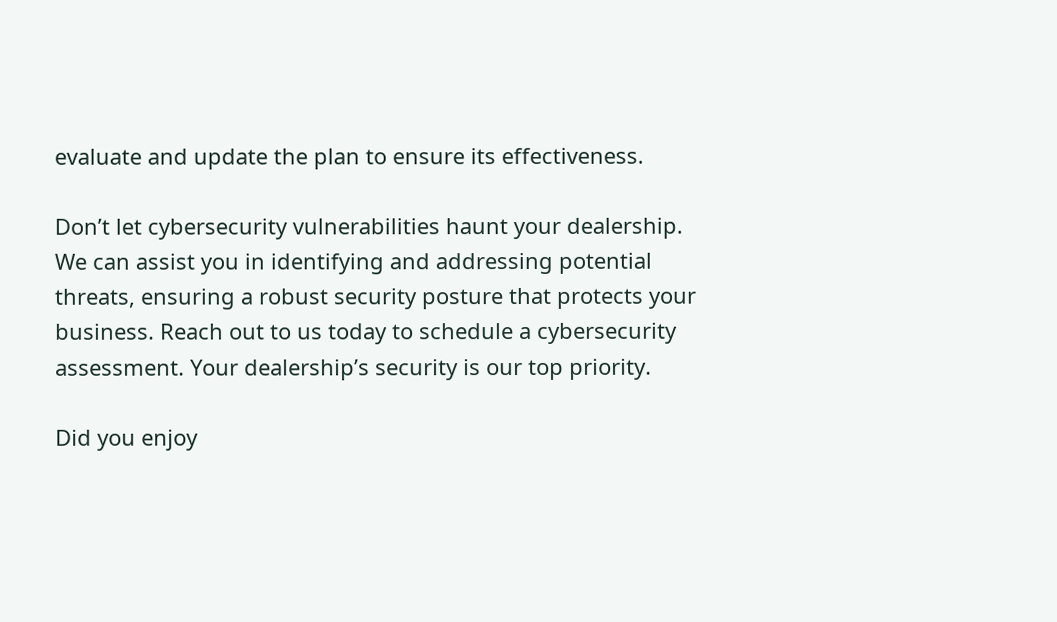evaluate and update the plan to ensure its effectiveness.

Don’t let cybersecurity vulnerabilities haunt your dealership. We can assist you in identifying and addressing potential threats, ensuring a robust security posture that protects your business. Reach out to us today to schedule a cybersecurity assessment. Your dealership’s security is our top priority.

Did you enjoy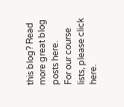this blog? Read more great blog posts here.
For our course lists, please click here.